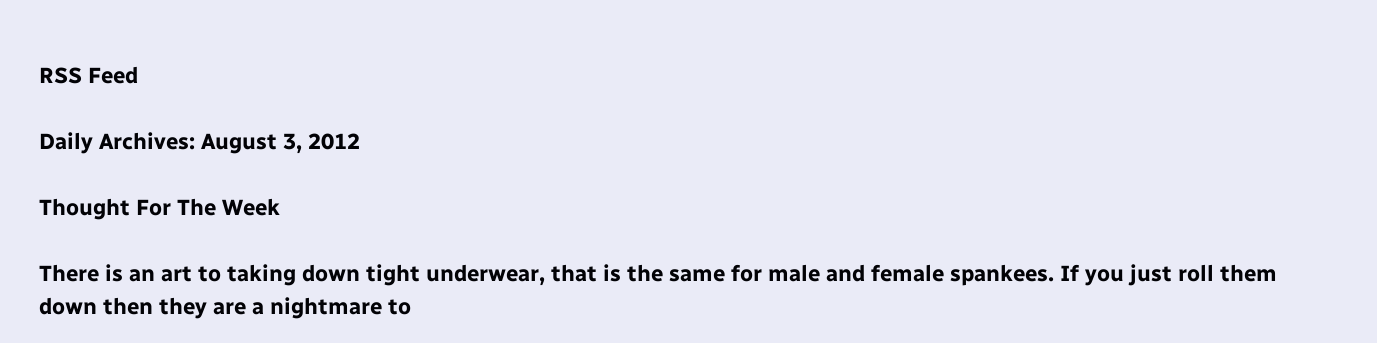RSS Feed

Daily Archives: August 3, 2012

Thought For The Week

There is an art to taking down tight underwear, that is the same for male and female spankees. If you just roll them down then they are a nightmare to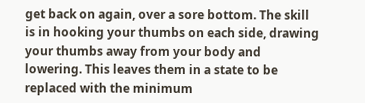get back on again, over a sore bottom. The skill is in hooking your thumbs on each side, drawing your thumbs away from your body and lowering. This leaves them in a state to be replaced with the minimum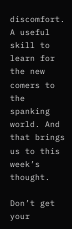discomfort. A useful skill to learn for the new comers to the spanking world. And that brings us to this week’s thought.

Don’t get your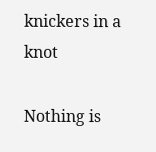knickers in a knot

Nothing is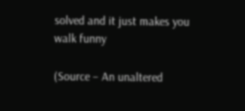solved and it just makes you walk funny

(Source – An unaltered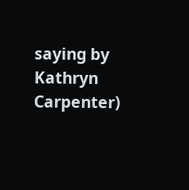saying by Kathryn Carpenter)